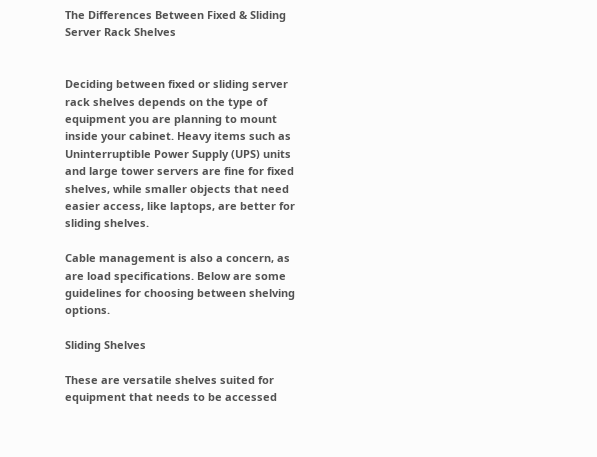The Differences Between Fixed & Sliding Server Rack Shelves


Deciding between fixed or sliding server rack shelves depends on the type of equipment you are planning to mount inside your cabinet. Heavy items such as Uninterruptible Power Supply (UPS) units and large tower servers are fine for fixed shelves, while smaller objects that need easier access, like laptops, are better for sliding shelves.

Cable management is also a concern, as are load specifications. Below are some guidelines for choosing between shelving options.

Sliding Shelves

These are versatile shelves suited for equipment that needs to be accessed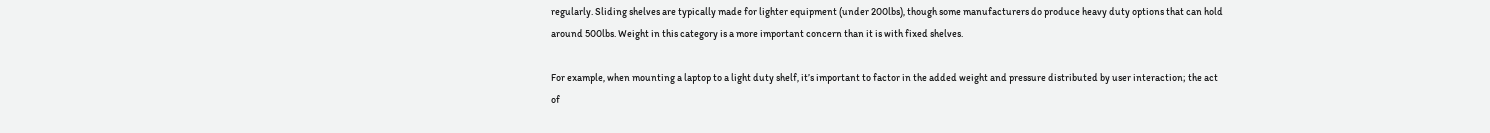regularly. Sliding shelves are typically made for lighter equipment (under 200lbs), though some manufacturers do produce heavy duty options that can hold around 500lbs. Weight in this category is a more important concern than it is with fixed shelves.

For example, when mounting a laptop to a light duty shelf, it’s important to factor in the added weight and pressure distributed by user interaction; the act of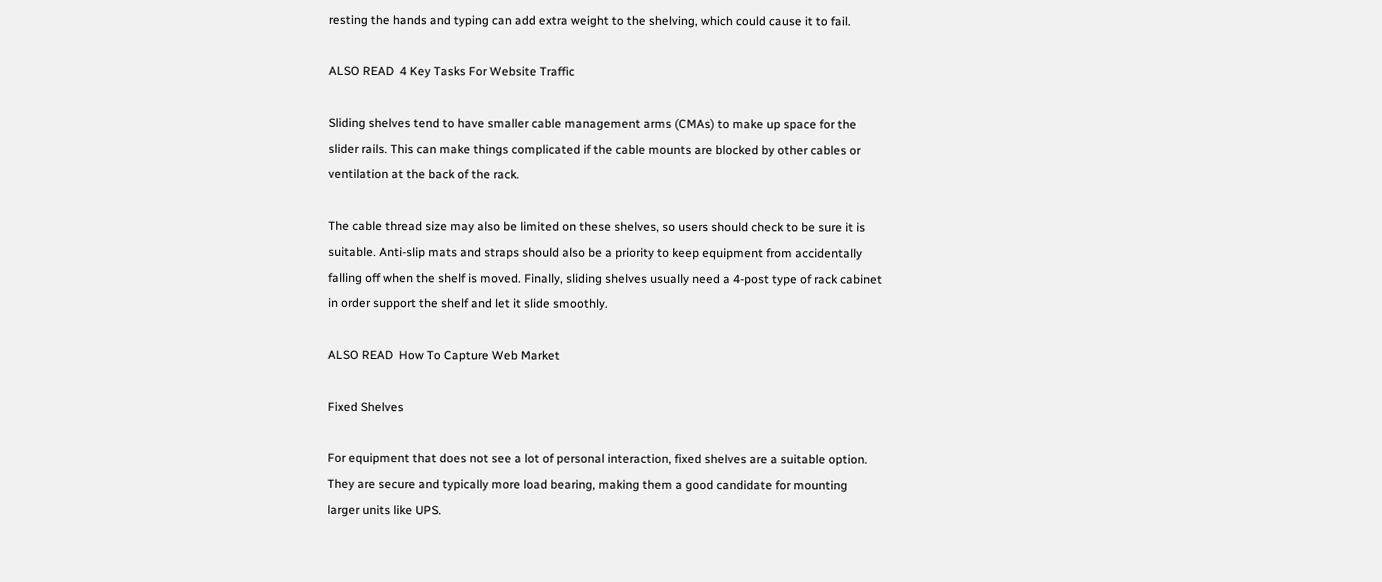resting the hands and typing can add extra weight to the shelving, which could cause it to fail.

ALSO READ  4 Key Tasks For Website Traffic

Sliding shelves tend to have smaller cable management arms (CMAs) to make up space for the slider rails. This can make things complicated if the cable mounts are blocked by other cables or ventilation at the back of the rack.

The cable thread size may also be limited on these shelves, so users should check to be sure it is suitable. Anti-slip mats and straps should also be a priority to keep equipment from accidentally falling off when the shelf is moved. Finally, sliding shelves usually need a 4-post type of rack cabinet in order support the shelf and let it slide smoothly.

ALSO READ  How To Capture Web Market

Fixed Shelves

For equipment that does not see a lot of personal interaction, fixed shelves are a suitable option. They are secure and typically more load bearing, making them a good candidate for mounting larger units like UPS.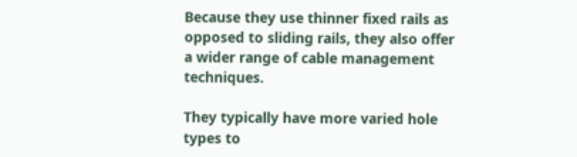Because they use thinner fixed rails as opposed to sliding rails, they also offer a wider range of cable management techniques.

They typically have more varied hole types to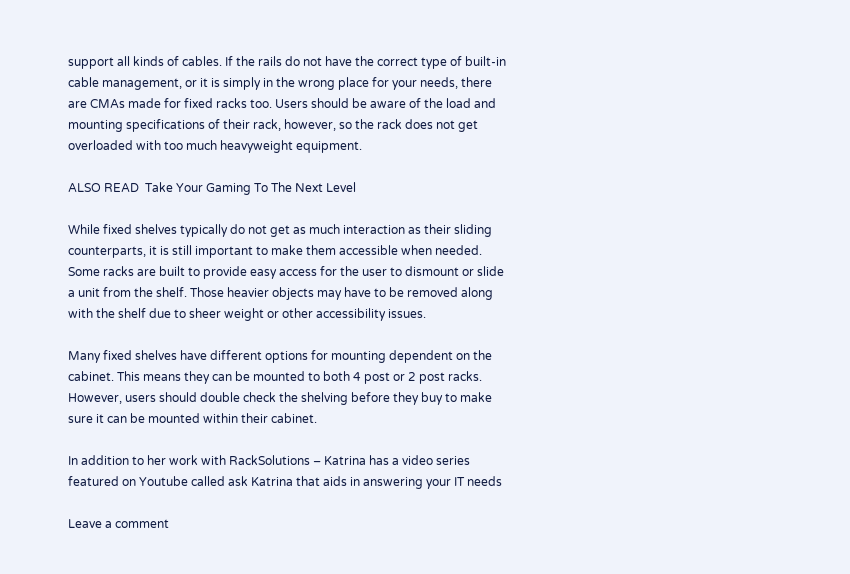support all kinds of cables. If the rails do not have the correct type of built-in cable management, or it is simply in the wrong place for your needs, there are CMAs made for fixed racks too. Users should be aware of the load and mounting specifications of their rack, however, so the rack does not get overloaded with too much heavyweight equipment.

ALSO READ  Take Your Gaming To The Next Level

While fixed shelves typically do not get as much interaction as their sliding counterparts, it is still important to make them accessible when needed. Some racks are built to provide easy access for the user to dismount or slide a unit from the shelf. Those heavier objects may have to be removed along with the shelf due to sheer weight or other accessibility issues.

Many fixed shelves have different options for mounting dependent on the cabinet. This means they can be mounted to both 4 post or 2 post racks. However, users should double check the shelving before they buy to make sure it can be mounted within their cabinet.

In addition to her work with RackSolutions – Katrina has a video series featured on Youtube called ask Katrina that aids in answering your IT needs

Leave a comment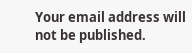Your email address will not be published.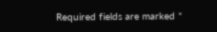Required fields are marked *